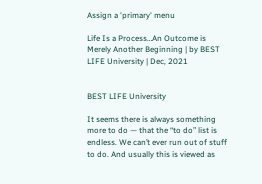Assign a 'primary' menu

Life Is a Process…An Outcome is Merely Another Beginning | by BEST LIFE University | Dec, 2021


BEST LIFE University

It seems there is always something more to do — that the “to do” list is endless. We can’t ever run out of stuff to do. And usually this is viewed as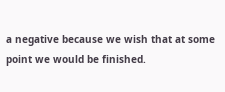a negative because we wish that at some point we would be finished.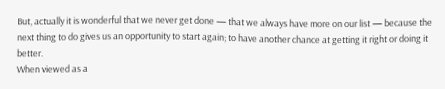But, actually it is wonderful that we never get done — that we always have more on our list — because the next thing to do gives us an opportunity to start again; to have another chance at getting it right or doing it better.
When viewed as a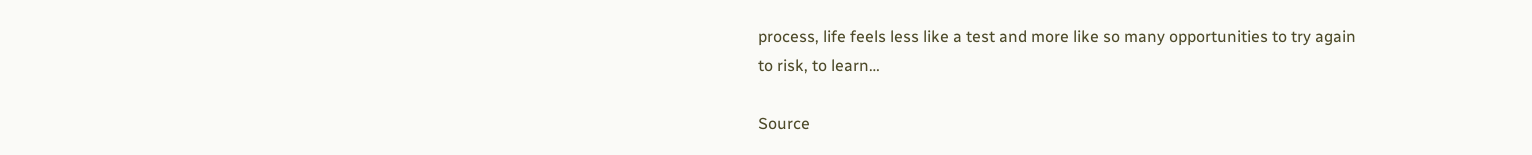process, life feels less like a test and more like so many opportunities to try again to risk, to learn…

Source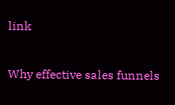link

Why effective sales funnels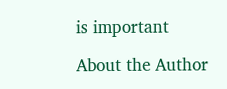is important

About the Author